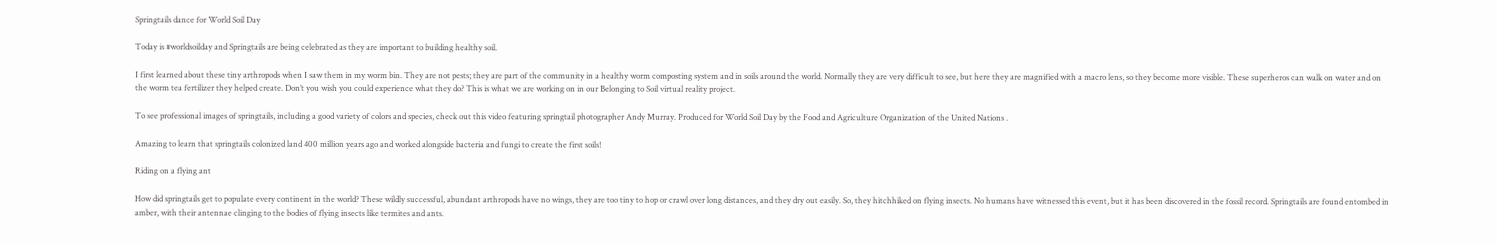Springtails dance for World Soil Day

Today is #worldsoilday and Springtails are being celebrated as they are important to building healthy soil.

I first learned about these tiny arthropods when I saw them in my worm bin. They are not pests; they are part of the community in a healthy worm composting system and in soils around the world. Normally they are very difficult to see, but here they are magnified with a macro lens, so they become more visible. These superheros can walk on water and on the worm tea fertilizer they helped create. Don’t you wish you could experience what they do? This is what we are working on in our Belonging to Soil virtual reality project.

To see professional images of springtails, including a good variety of colors and species, check out this video featuring springtail photographer Andy Murray. Produced for World Soil Day by the Food and Agriculture Organization of the United Nations .

Amazing to learn that springtails colonized land 400 million years ago and worked alongside bacteria and fungi to create the first soils!

Riding on a flying ant

How did springtails get to populate every continent in the world? These wildly successful, abundant arthropods have no wings, they are too tiny to hop or crawl over long distances, and they dry out easily. So, they hitchhiked on flying insects. No humans have witnessed this event, but it has been discovered in the fossil record. Springtails are found entombed in amber, with their antennae clinging to the bodies of flying insects like termites and ants.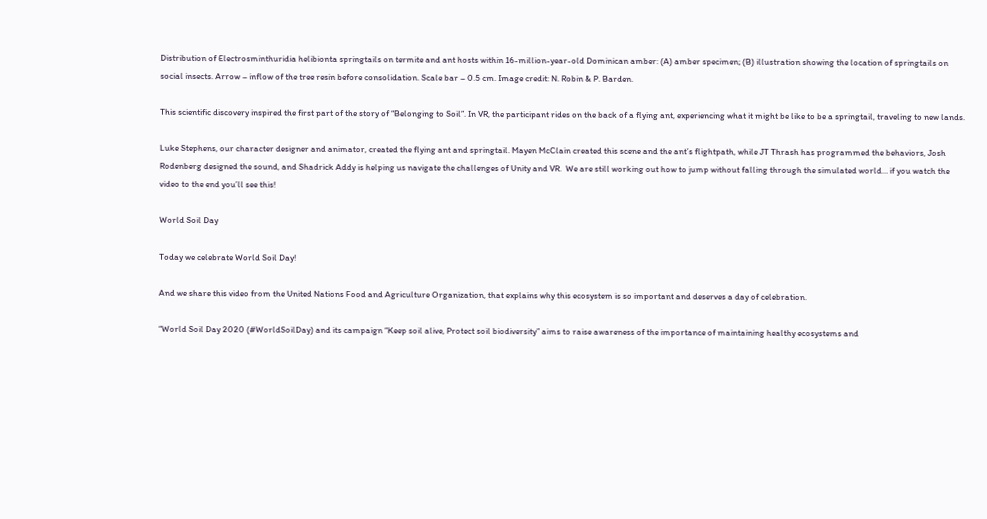Distribution of Electrosminthuridia helibionta springtails on termite and ant hosts within 16-million-year-old Dominican amber: (A) amber specimen; (B) illustration showing the location of springtails on social insects. Arrow – inflow of the tree resin before consolidation. Scale bar – 0.5 cm. Image credit: N. Robin & P. Barden.

This scientific discovery inspired the first part of the story of “Belonging to Soil”. In VR, the participant rides on the back of a flying ant, experiencing what it might be like to be a springtail, traveling to new lands.

Luke Stephens, our character designer and animator, created the flying ant and springtail. Mayen McClain created this scene and the ant’s flightpath, while JT Thrash has programmed the behaviors, Josh Rodenberg designed the sound, and Shadrick Addy is helping us navigate the challenges of Unity and VR.  We are still working out how to jump without falling through the simulated world… if you watch the video to the end you’ll see this!

World Soil Day

Today we celebrate World Soil Day!

And we share this video from the United Nations Food and Agriculture Organization, that explains why this ecosystem is so important and deserves a day of celebration.

“World Soil Day 2020 (#WorldSoilDay) and its campaign “Keep soil alive, Protect soil biodiversity” aims to raise awareness of the importance of maintaining healthy ecosystems and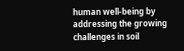human well-being by addressing the growing challenges in soil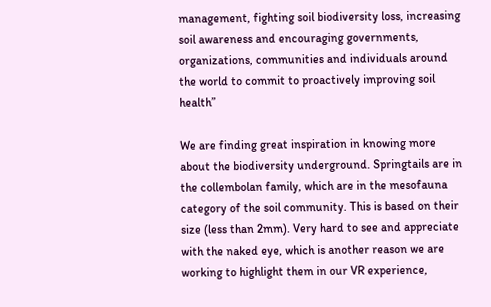management, fighting soil biodiversity loss, increasing soil awareness and encouraging governments, organizations, communities and individuals around the world to commit to proactively improving soil health”

We are finding great inspiration in knowing more about the biodiversity underground. Springtails are in the collembolan family, which are in the mesofauna category of the soil community. This is based on their size (less than 2mm). Very hard to see and appreciate with the naked eye, which is another reason we are working to highlight them in our VR experience,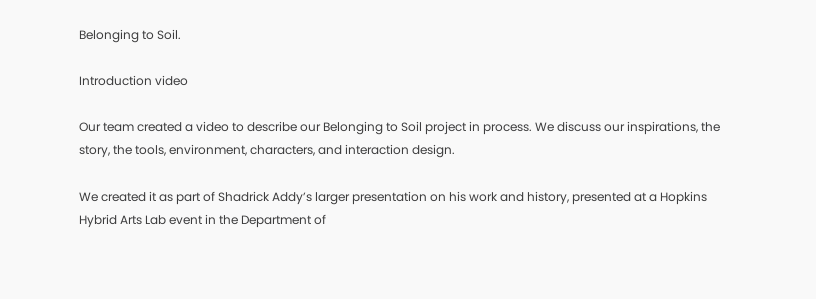Belonging to Soil.

Introduction video

Our team created a video to describe our Belonging to Soil project in process. We discuss our inspirations, the story, the tools, environment, characters, and interaction design.

We created it as part of Shadrick Addy’s larger presentation on his work and history, presented at a Hopkins Hybrid Arts Lab event in the Department of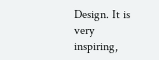Design. It is very inspiring,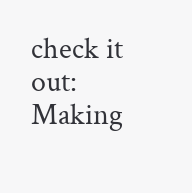check it out: Making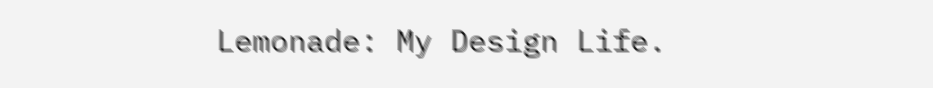Lemonade: My Design Life.